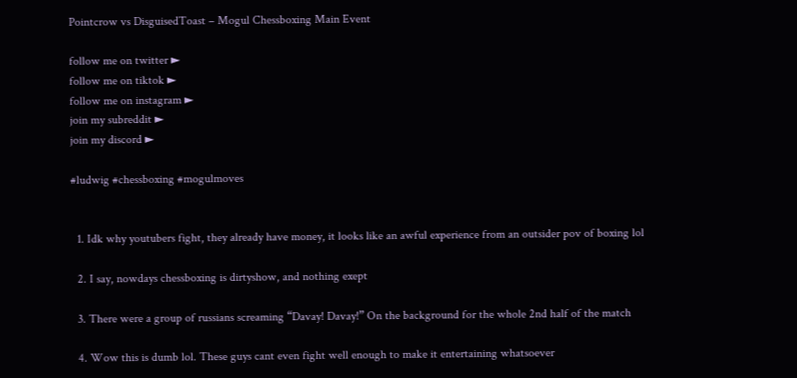Pointcrow vs DisguisedToast – Mogul Chessboxing Main Event

follow me on twitter ►
follow me on tiktok ►
follow me on instagram ►
join my subreddit ►
join my discord ►

#ludwig #chessboxing #mogulmoves


  1. Idk why youtubers fight, they already have money, it looks like an awful experience from an outsider pov of boxing lol

  2. I say, nowdays chessboxing is dirtyshow, and nothing exept

  3. There were a group of russians screaming “Davay! Davay!” On the background for the whole 2nd half of the match

  4. Wow this is dumb lol. These guys cant even fight well enough to make it entertaining whatsoever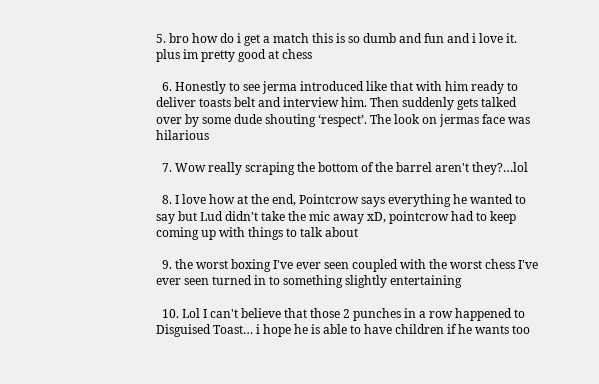5. bro how do i get a match this is so dumb and fun and i love it. plus im pretty good at chess

  6. Honestly to see jerma introduced like that with him ready to deliver toasts belt and interview him. Then suddenly gets talked over by some dude shouting ‘respect’. The look on jermas face was hilarious

  7. Wow really scraping the bottom of the barrel aren't they?…lol

  8. I love how at the end, Pointcrow says everything he wanted to say but Lud didn't take the mic away xD, pointcrow had to keep coming up with things to talk about

  9. the worst boxing I've ever seen coupled with the worst chess I've ever seen turned in to something slightly entertaining

  10. Lol I can't believe that those 2 punches in a row happened to Disguised Toast… i hope he is able to have children if he wants too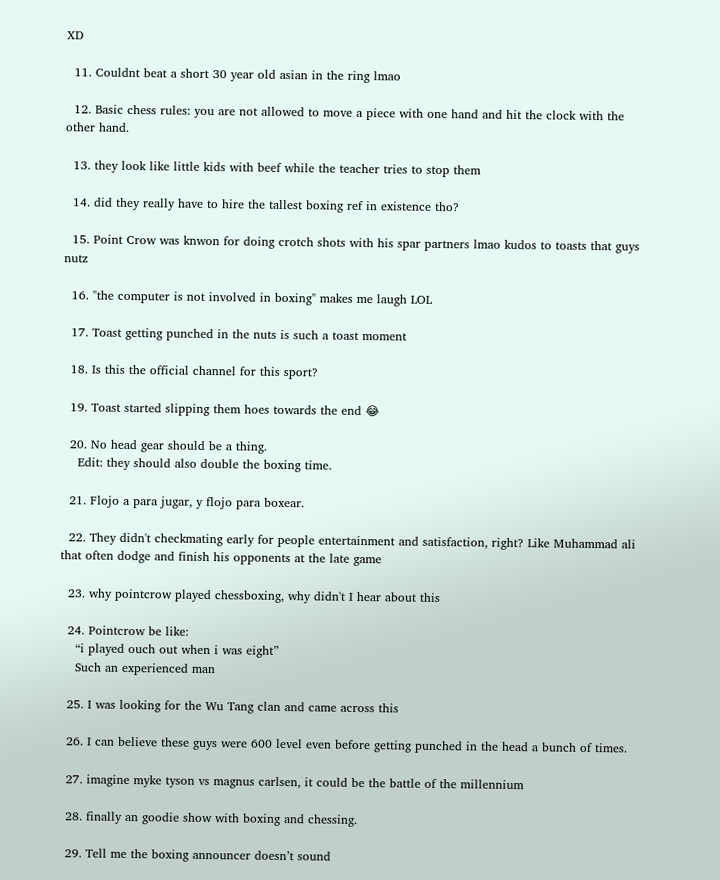XD

  11. Couldnt beat a short 30 year old asian in the ring lmao

  12. Basic chess rules: you are not allowed to move a piece with one hand and hit the clock with the other hand.

  13. they look like little kids with beef while the teacher tries to stop them

  14. did they really have to hire the tallest boxing ref in existence tho?

  15. Point Crow was knwon for doing crotch shots with his spar partners lmao kudos to toasts that guys nutz

  16. "the computer is not involved in boxing" makes me laugh LOL

  17. Toast getting punched in the nuts is such a toast moment

  18. Is this the official channel for this sport?

  19. Toast started slipping them hoes towards the end 😂

  20. No head gear should be a thing.
    Edit: they should also double the boxing time.

  21. Flojo a para jugar, y flojo para boxear.

  22. They didn't checkmating early for people entertainment and satisfaction, right? Like Muhammad ali that often dodge and finish his opponents at the late game

  23. why pointcrow played chessboxing, why didn't I hear about this

  24. Pointcrow be like:
    “i played ouch out when i was eight”
    Such an experienced man

  25. I was looking for the Wu Tang clan and came across this

  26. I can believe these guys were 600 level even before getting punched in the head a bunch of times.

  27. imagine myke tyson vs magnus carlsen, it could be the battle of the millennium

  28. finally an goodie show with boxing and chessing.

  29. Tell me the boxing announcer doesn’t sound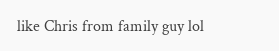like Chris from family guy lol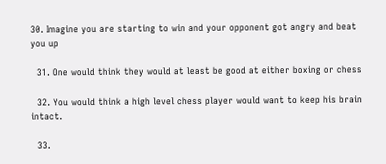30. Imagine you are starting to win and your opponent got angry and beat you up

  31. One would think they would at least be good at either boxing or chess

  32. You would think a high level chess player would want to keep his brain intact.

  33.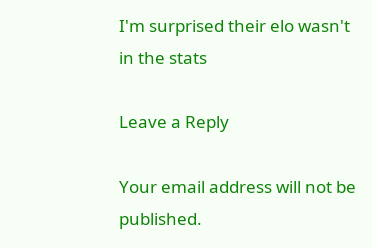I'm surprised their elo wasn't in the stats

Leave a Reply

Your email address will not be published.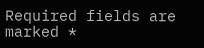Required fields are marked *